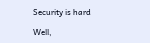Security is hard

Well,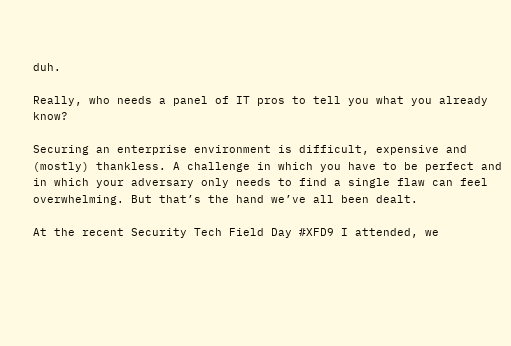duh.

Really, who needs a panel of IT pros to tell you what you already know?

Securing an enterprise environment is difficult, expensive and (mostly) thankless. A challenge in which you have to be perfect and in which your adversary only needs to find a single flaw can feel overwhelming. But that’s the hand we’ve all been dealt.

At the recent Security Tech Field Day #XFD9 I attended, we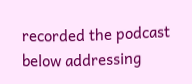recorded the podcast below addressing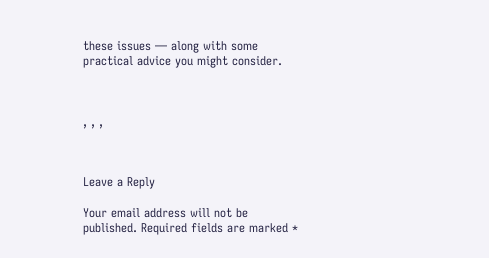these issues — along with some practical advice you might consider.



, , ,



Leave a Reply

Your email address will not be published. Required fields are marked *